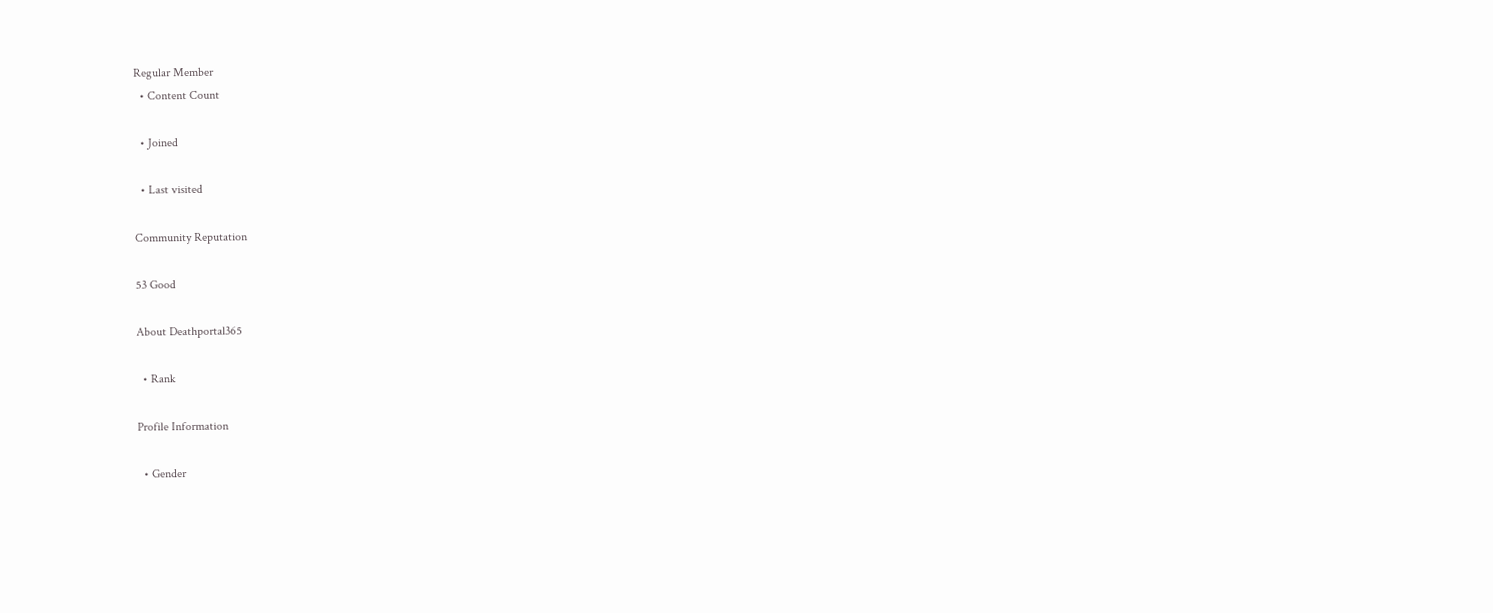Regular Member
  • Content Count

  • Joined

  • Last visited

Community Reputation

53 Good

About Deathportal365

  • Rank

Profile Information

  • Gender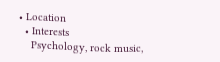• Location
  • Interests
    Psychology, rock music,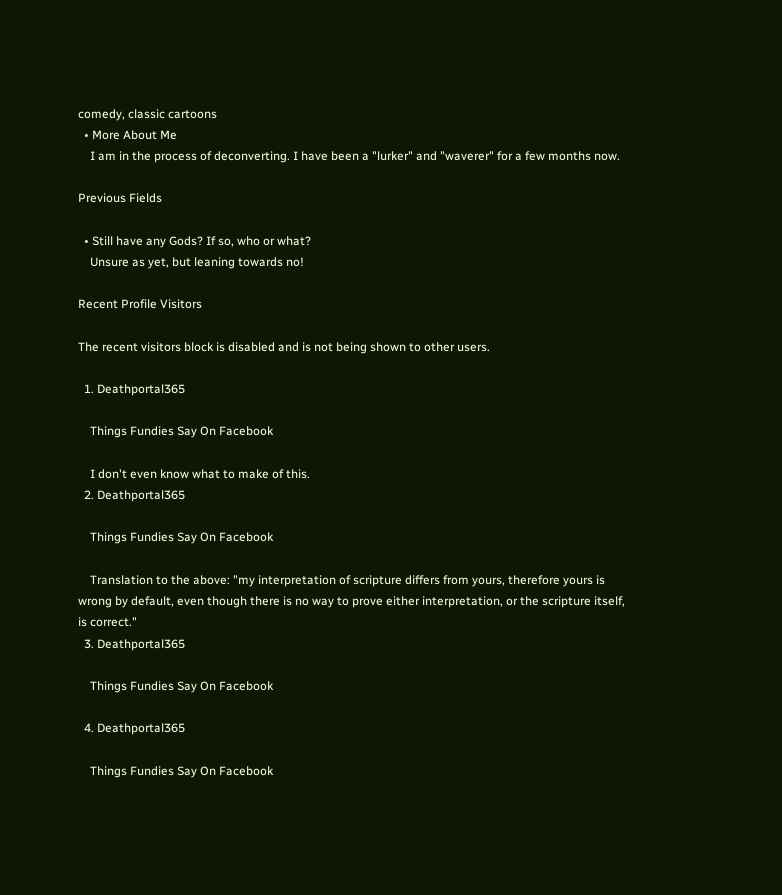comedy, classic cartoons
  • More About Me
    I am in the process of deconverting. I have been a "lurker" and "waverer" for a few months now.

Previous Fields

  • Still have any Gods? If so, who or what?
    Unsure as yet, but leaning towards no!

Recent Profile Visitors

The recent visitors block is disabled and is not being shown to other users.

  1. Deathportal365

    Things Fundies Say On Facebook

    I don't even know what to make of this.
  2. Deathportal365

    Things Fundies Say On Facebook

    Translation to the above: "my interpretation of scripture differs from yours, therefore yours is wrong by default, even though there is no way to prove either interpretation, or the scripture itself, is correct."
  3. Deathportal365

    Things Fundies Say On Facebook

  4. Deathportal365

    Things Fundies Say On Facebook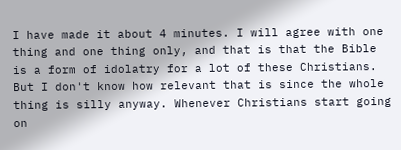I have made it about 4 minutes. I will agree with one thing and one thing only, and that is that the Bible is a form of idolatry for a lot of these Christians. But I don't know how relevant that is since the whole thing is silly anyway. Whenever Christians start going on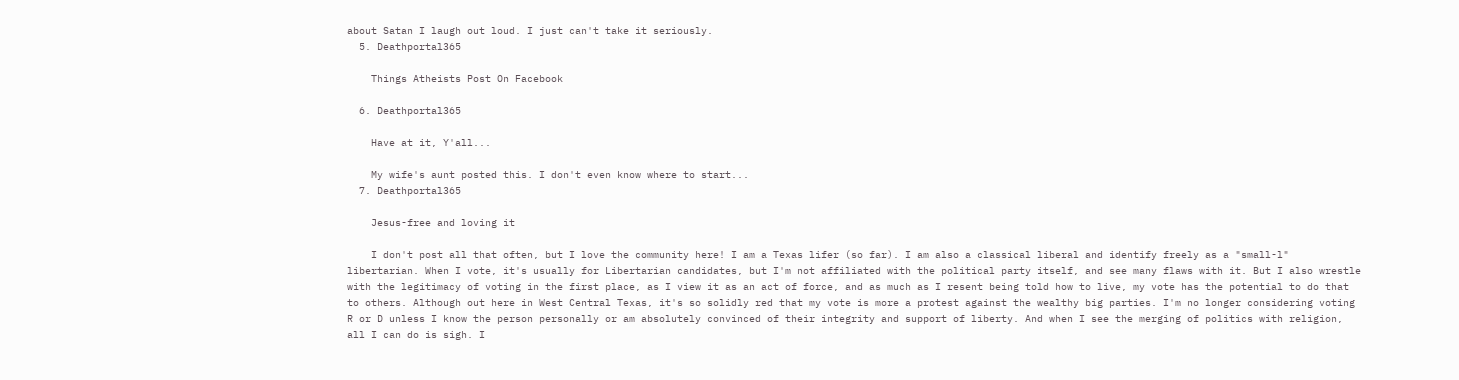about Satan I laugh out loud. I just can't take it seriously.
  5. Deathportal365

    Things Atheists Post On Facebook

  6. Deathportal365

    Have at it, Y'all...

    My wife's aunt posted this. I don't even know where to start...
  7. Deathportal365

    Jesus-free and loving it

    I don't post all that often, but I love the community here! I am a Texas lifer (so far). I am also a classical liberal and identify freely as a "small-l" libertarian. When I vote, it's usually for Libertarian candidates, but I'm not affiliated with the political party itself, and see many flaws with it. But I also wrestle with the legitimacy of voting in the first place, as I view it as an act of force, and as much as I resent being told how to live, my vote has the potential to do that to others. Although out here in West Central Texas, it's so solidly red that my vote is more a protest against the wealthy big parties. I'm no longer considering voting R or D unless I know the person personally or am absolutely convinced of their integrity and support of liberty. And when I see the merging of politics with religion, all I can do is sigh. I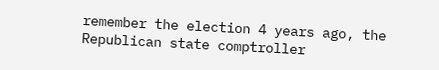remember the election 4 years ago, the Republican state comptroller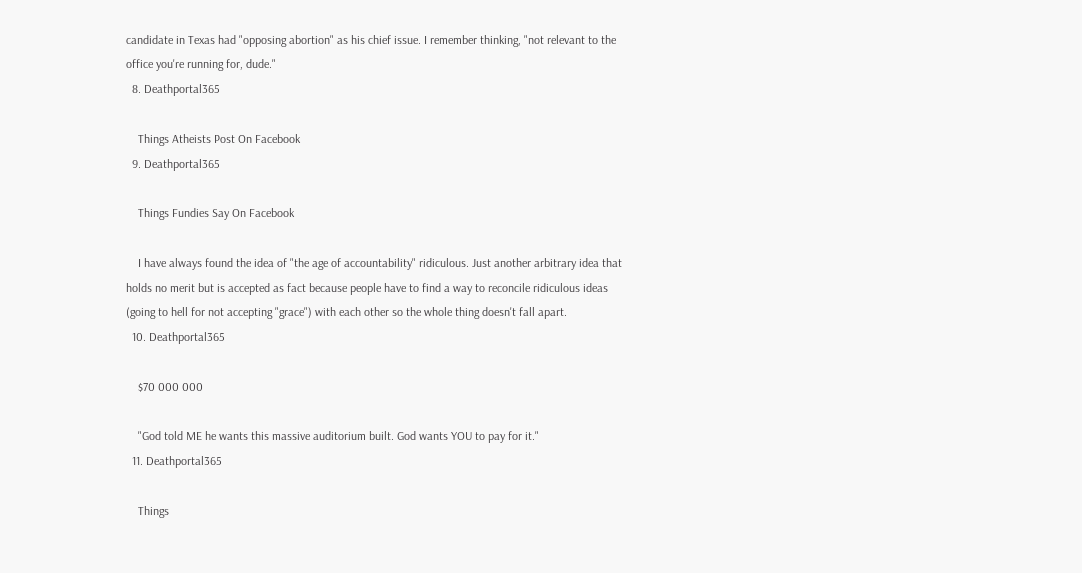candidate in Texas had "opposing abortion" as his chief issue. I remember thinking, "not relevant to the office you're running for, dude."
  8. Deathportal365

    Things Atheists Post On Facebook
  9. Deathportal365

    Things Fundies Say On Facebook

    I have always found the idea of "the age of accountability" ridiculous. Just another arbitrary idea that holds no merit but is accepted as fact because people have to find a way to reconcile ridiculous ideas (going to hell for not accepting "grace") with each other so the whole thing doesn't fall apart.
  10. Deathportal365

    $70 000 000

    "God told ME he wants this massive auditorium built. God wants YOU to pay for it."
  11. Deathportal365

    Things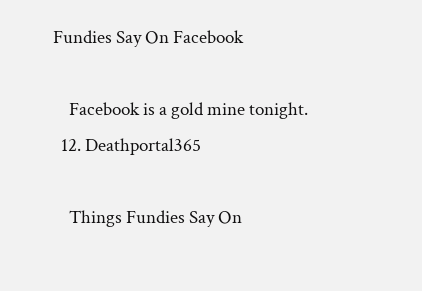Fundies Say On Facebook

    Facebook is a gold mine tonight.
  12. Deathportal365

    Things Fundies Say On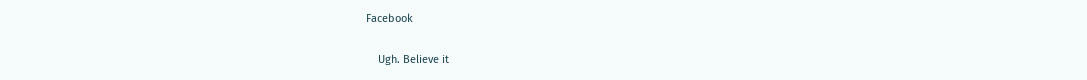Facebook

    Ugh. Believe it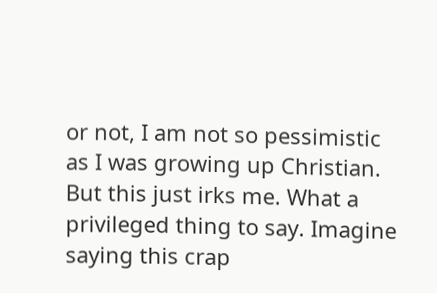or not, I am not so pessimistic as I was growing up Christian. But this just irks me. What a privileged thing to say. Imagine saying this crap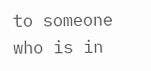to someone who is in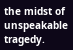the midst of unspeakable tragedy.